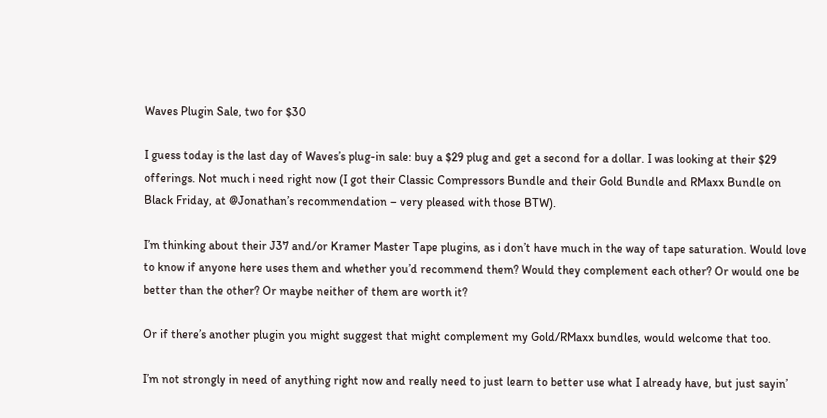Waves Plugin Sale, two for $30

I guess today is the last day of Waves’s plug-in sale: buy a $29 plug and get a second for a dollar. I was looking at their $29 offerings. Not much i need right now (I got their Classic Compressors Bundle and their Gold Bundle and RMaxx Bundle on Black Friday, at @Jonathan’s recommendation – very pleased with those BTW).

I’m thinking about their J37 and/or Kramer Master Tape plugins, as i don’t have much in the way of tape saturation. Would love to know if anyone here uses them and whether you’d recommend them? Would they complement each other? Or would one be better than the other? Or maybe neither of them are worth it?

Or if there’s another plugin you might suggest that might complement my Gold/RMaxx bundles, would welcome that too.

I’m not strongly in need of anything right now and really need to just learn to better use what I already have, but just sayin’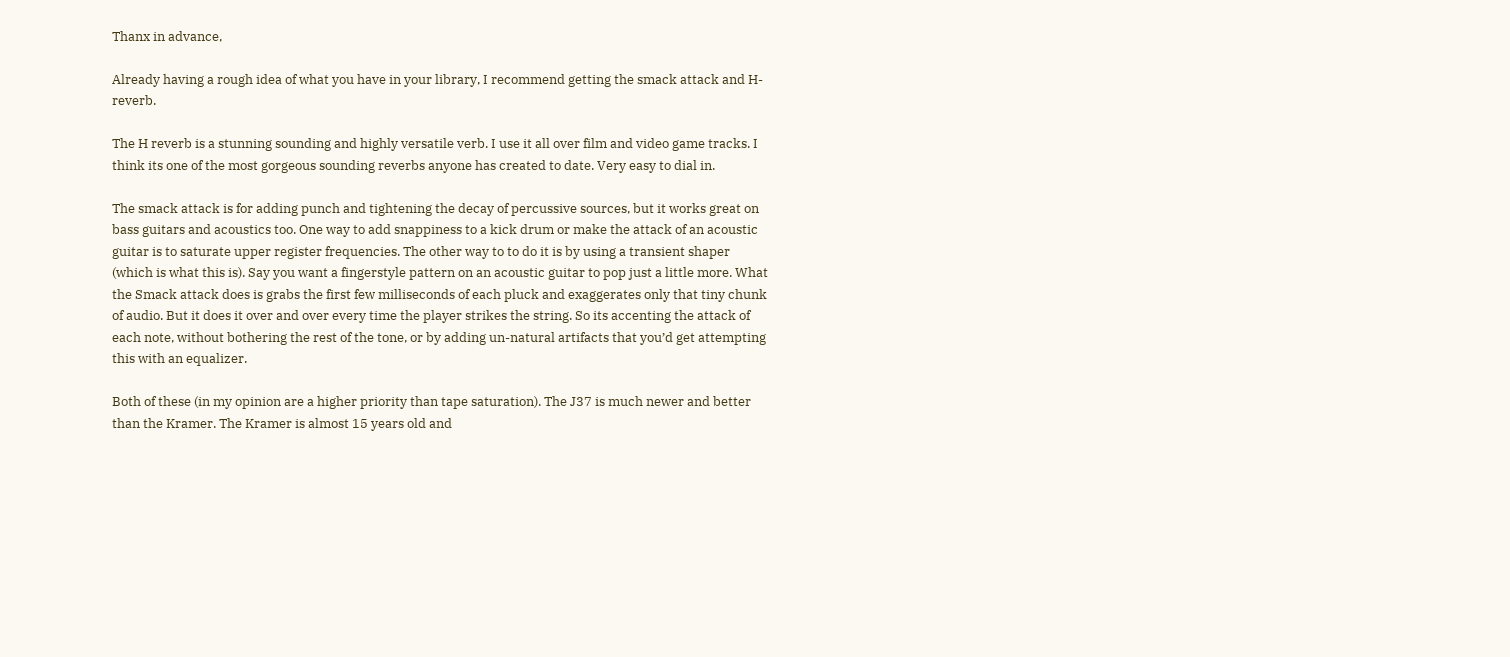Thanx in advance,

Already having a rough idea of what you have in your library, I recommend getting the smack attack and H-reverb.

The H reverb is a stunning sounding and highly versatile verb. I use it all over film and video game tracks. I think its one of the most gorgeous sounding reverbs anyone has created to date. Very easy to dial in.

The smack attack is for adding punch and tightening the decay of percussive sources, but it works great on bass guitars and acoustics too. One way to add snappiness to a kick drum or make the attack of an acoustic guitar is to saturate upper register frequencies. The other way to to do it is by using a transient shaper (which is what this is). Say you want a fingerstyle pattern on an acoustic guitar to pop just a little more. What the Smack attack does is grabs the first few milliseconds of each pluck and exaggerates only that tiny chunk of audio. But it does it over and over every time the player strikes the string. So its accenting the attack of each note, without bothering the rest of the tone, or by adding un-natural artifacts that you’d get attempting this with an equalizer.

Both of these (in my opinion are a higher priority than tape saturation). The J37 is much newer and better than the Kramer. The Kramer is almost 15 years old and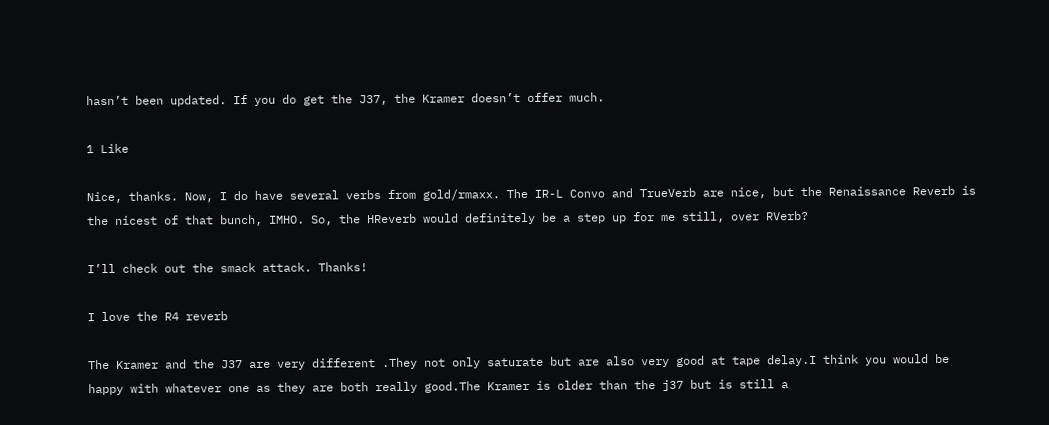hasn’t been updated. If you do get the J37, the Kramer doesn’t offer much.

1 Like

Nice, thanks. Now, I do have several verbs from gold/rmaxx. The IR-L Convo and TrueVerb are nice, but the Renaissance Reverb is the nicest of that bunch, IMHO. So, the HReverb would definitely be a step up for me still, over RVerb?

I’ll check out the smack attack. Thanks!

I love the R4 reverb

The Kramer and the J37 are very different .They not only saturate but are also very good at tape delay.I think you would be happy with whatever one as they are both really good.The Kramer is older than the j37 but is still a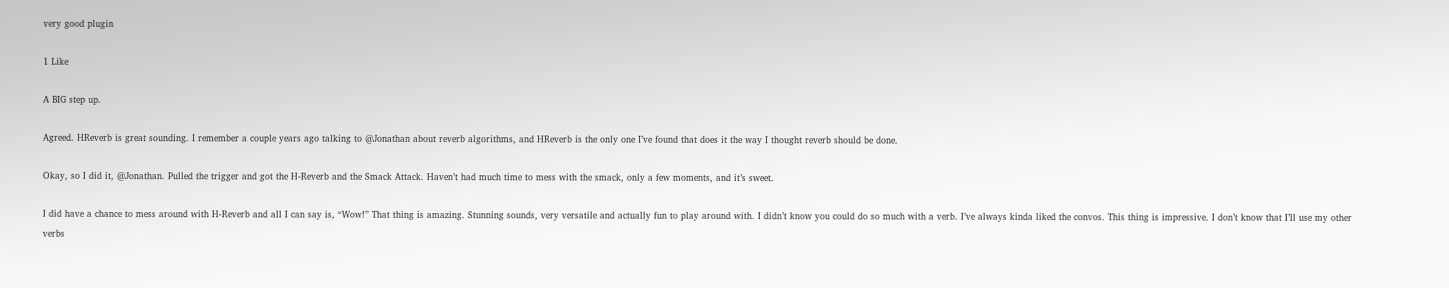very good plugin

1 Like

A BIG step up.

Agreed. HReverb is great sounding. I remember a couple years ago talking to @Jonathan about reverb algorithms, and HReverb is the only one I’ve found that does it the way I thought reverb should be done.

Okay, so I did it, @Jonathan. Pulled the trigger and got the H-Reverb and the Smack Attack. Haven’t had much time to mess with the smack, only a few moments, and it’s sweet.

I did have a chance to mess around with H-Reverb and all I can say is, “Wow!” That thing is amazing. Stunning sounds, very versatile and actually fun to play around with. I didn’t know you could do so much with a verb. I’ve always kinda liked the convos. This thing is impressive. I don’t know that I’ll use my other verbs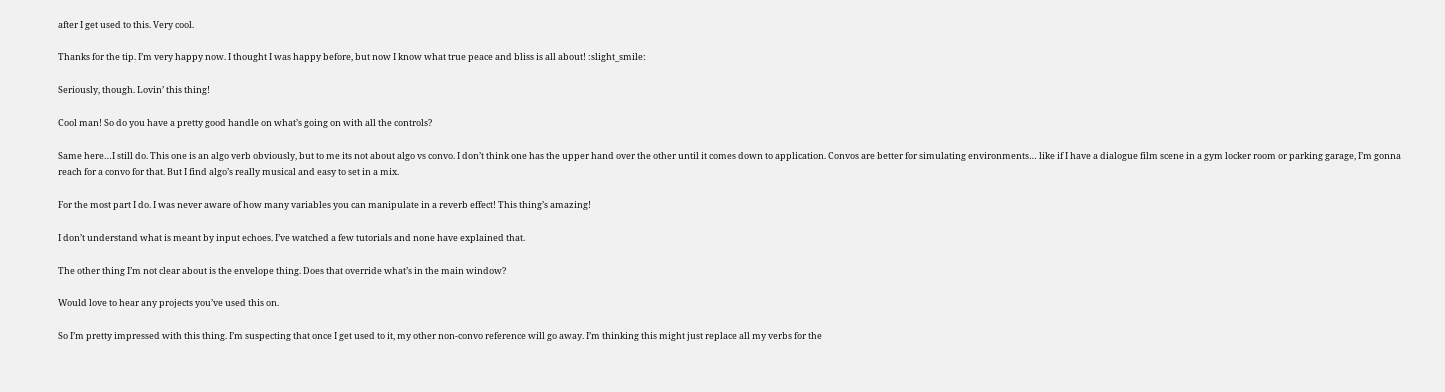after I get used to this. Very cool.

Thanks for the tip. I’m very happy now. I thought I was happy before, but now I know what true peace and bliss is all about! :slight_smile:

Seriously, though. Lovin’ this thing!

Cool man! So do you have a pretty good handle on what’s going on with all the controls?

Same here…I still do. This one is an algo verb obviously, but to me its not about algo vs convo. I don’t think one has the upper hand over the other until it comes down to application. Convos are better for simulating environments… like if I have a dialogue film scene in a gym locker room or parking garage, I’m gonna reach for a convo for that. But I find algo’s really musical and easy to set in a mix.

For the most part I do. I was never aware of how many variables you can manipulate in a reverb effect! This thing’s amazing!

I don’t understand what is meant by input echoes. I’ve watched a few tutorials and none have explained that.

The other thing I’m not clear about is the envelope thing. Does that override what’s in the main window?

Would love to hear any projects you’ve used this on.

So I’m pretty impressed with this thing. I’m suspecting that once I get used to it, my other non-convo reference will go away. I’m thinking this might just replace all my verbs for the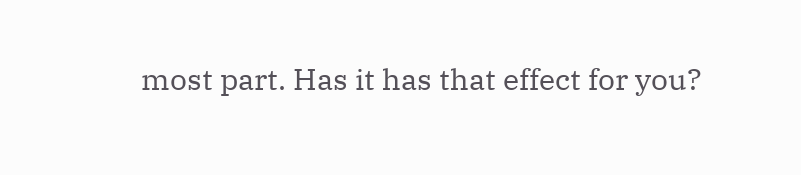most part. Has it has that effect for you?